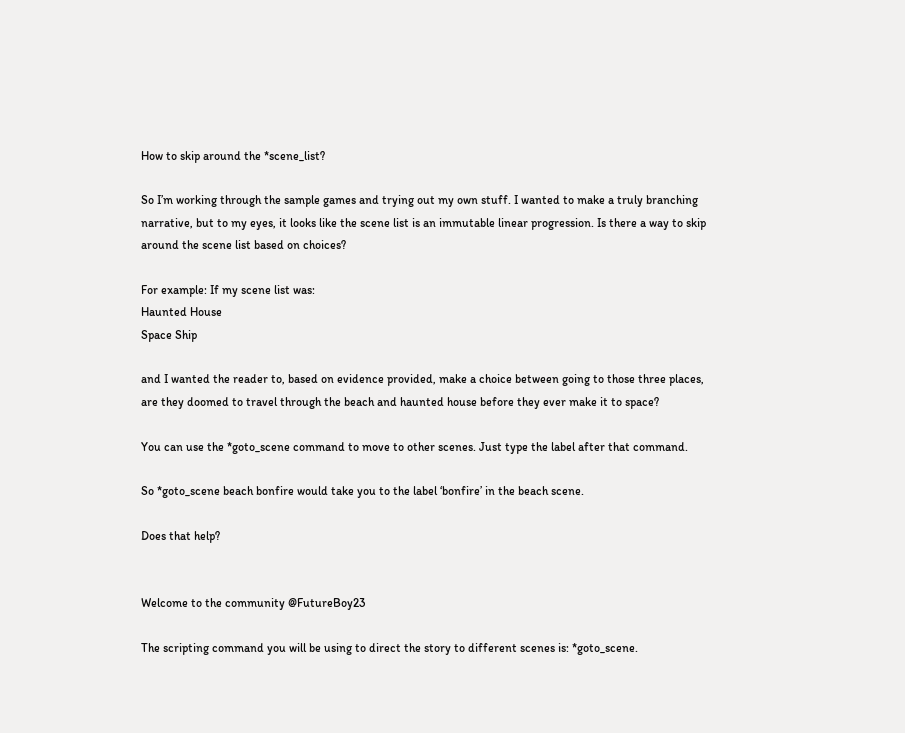How to skip around the *scene_list?

So I’m working through the sample games and trying out my own stuff. I wanted to make a truly branching narrative, but to my eyes, it looks like the scene list is an immutable linear progression. Is there a way to skip around the scene list based on choices?

For example: If my scene list was:
Haunted House
Space Ship

and I wanted the reader to, based on evidence provided, make a choice between going to those three places, are they doomed to travel through the beach and haunted house before they ever make it to space?

You can use the *goto_scene command to move to other scenes. Just type the label after that command.

So *goto_scene beach bonfire would take you to the label ‘bonfire’ in the beach scene.

Does that help?


Welcome to the community @FutureBoy23

The scripting command you will be using to direct the story to different scenes is: *goto_scene.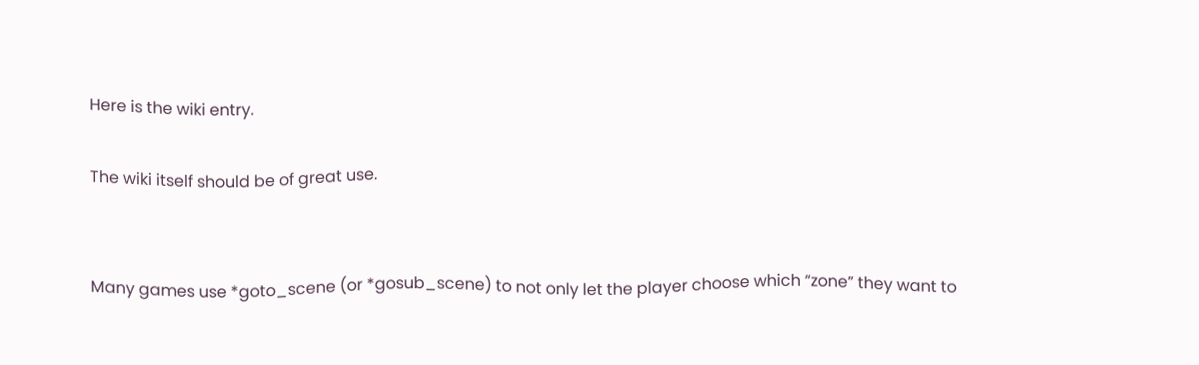Here is the wiki entry.

The wiki itself should be of great use.


Many games use *goto_scene (or *gosub_scene) to not only let the player choose which “zone” they want to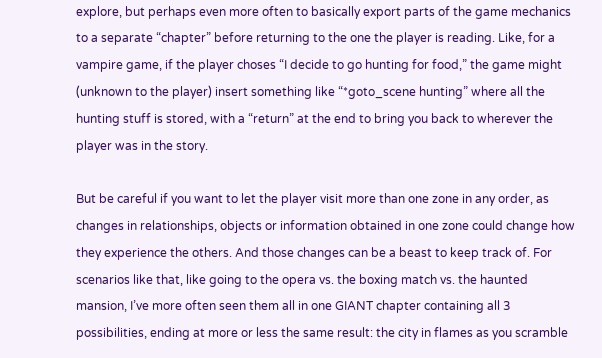explore, but perhaps even more often to basically export parts of the game mechanics to a separate “chapter” before returning to the one the player is reading. Like, for a vampire game, if the player choses “I decide to go hunting for food,” the game might (unknown to the player) insert something like “*goto_scene hunting” where all the hunting stuff is stored, with a “return” at the end to bring you back to wherever the player was in the story.

But be careful if you want to let the player visit more than one zone in any order, as changes in relationships, objects or information obtained in one zone could change how they experience the others. And those changes can be a beast to keep track of. For scenarios like that, like going to the opera vs. the boxing match vs. the haunted mansion, I’ve more often seen them all in one GIANT chapter containing all 3 possibilities, ending at more or less the same result: the city in flames as you scramble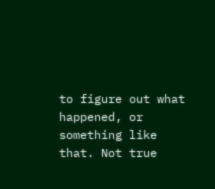to figure out what happened, or something like that. Not true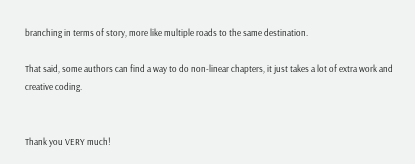branching in terms of story, more like multiple roads to the same destination.

That said, some authors can find a way to do non-linear chapters, it just takes a lot of extra work and creative coding.


Thank you VERY much!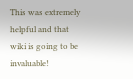This was extremely helpful and that wiki is going to be invaluable!